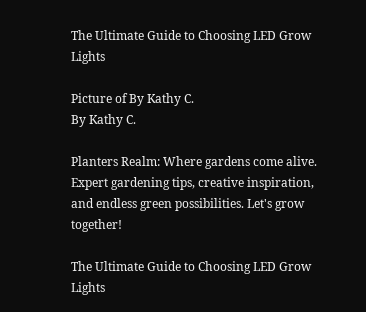The Ultimate Guide to Choosing LED Grow Lights

Picture of By Kathy C.
By Kathy C.

Planters Realm: Where gardens come alive. Expert gardening tips, creative inspiration, and endless green possibilities. Let's grow together!

The Ultimate Guide to Choosing LED Grow Lights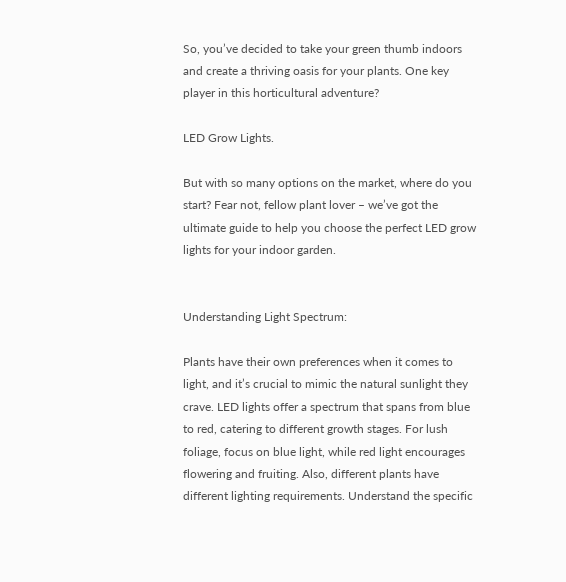So, you’ve decided to take your green thumb indoors and create a thriving oasis for your plants. One key player in this horticultural adventure?

LED Grow Lights.

But with so many options on the market, where do you start? Fear not, fellow plant lover – we’ve got the ultimate guide to help you choose the perfect LED grow lights for your indoor garden.


Understanding Light Spectrum:

Plants have their own preferences when it comes to light, and it’s crucial to mimic the natural sunlight they crave. LED lights offer a spectrum that spans from blue to red, catering to different growth stages. For lush foliage, focus on blue light, while red light encourages flowering and fruiting. Also, different plants have different lighting requirements. Understand the specific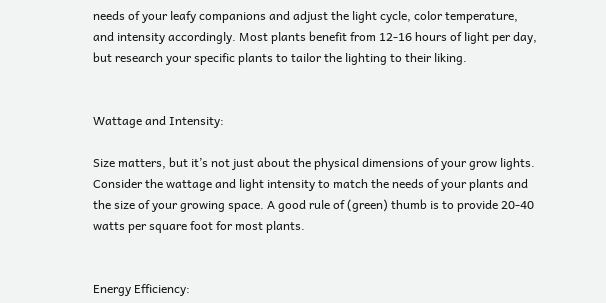needs of your leafy companions and adjust the light cycle, color temperature, and intensity accordingly. Most plants benefit from 12-16 hours of light per day, but research your specific plants to tailor the lighting to their liking.


Wattage and Intensity:

Size matters, but it’s not just about the physical dimensions of your grow lights. Consider the wattage and light intensity to match the needs of your plants and the size of your growing space. A good rule of (green) thumb is to provide 20-40 watts per square foot for most plants.


Energy Efficiency: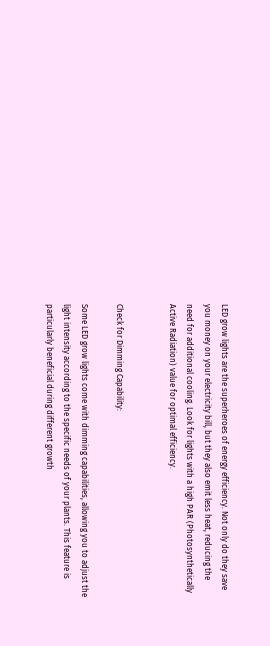LED grow lights are the superheroes of energy efficiency. Not only do they save you money on your electricity bill, but they also emit less heat, reducing the need for additional cooling. Look for lights with a high PAR (Photosynthetically Active Radiation) value for optimal efficiency.


Check for Dimming Capability:

Some LED grow lights come with dimming capabilities, allowing you to adjust the light intensity according to the specific needs of your plants. This feature is particularly beneficial during different growth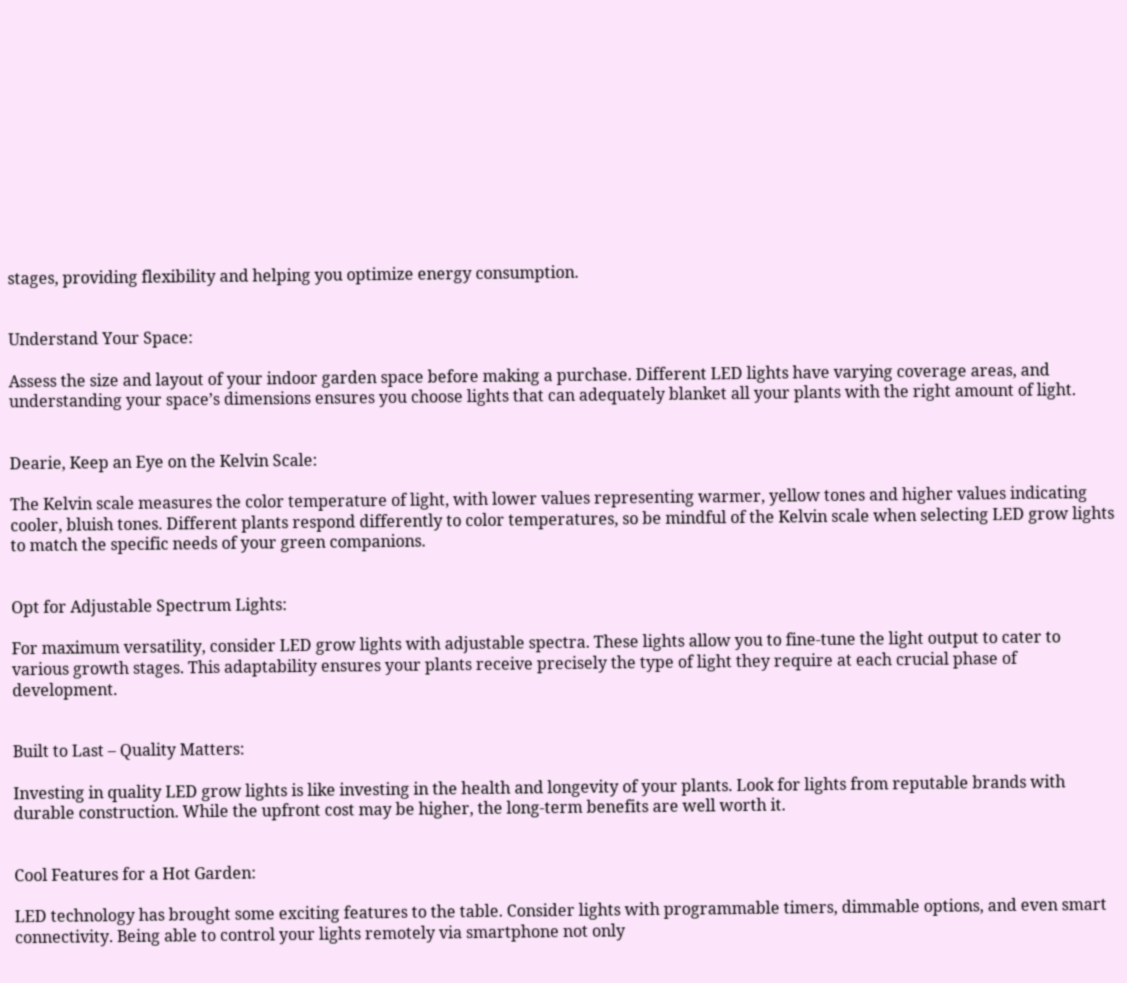stages, providing flexibility and helping you optimize energy consumption.


Understand Your Space:

Assess the size and layout of your indoor garden space before making a purchase. Different LED lights have varying coverage areas, and understanding your space’s dimensions ensures you choose lights that can adequately blanket all your plants with the right amount of light.


Dearie, Keep an Eye on the Kelvin Scale:

The Kelvin scale measures the color temperature of light, with lower values representing warmer, yellow tones and higher values indicating cooler, bluish tones. Different plants respond differently to color temperatures, so be mindful of the Kelvin scale when selecting LED grow lights to match the specific needs of your green companions.


Opt for Adjustable Spectrum Lights:

For maximum versatility, consider LED grow lights with adjustable spectra. These lights allow you to fine-tune the light output to cater to various growth stages. This adaptability ensures your plants receive precisely the type of light they require at each crucial phase of development.


Built to Last – Quality Matters:

Investing in quality LED grow lights is like investing in the health and longevity of your plants. Look for lights from reputable brands with durable construction. While the upfront cost may be higher, the long-term benefits are well worth it.


Cool Features for a Hot Garden:

LED technology has brought some exciting features to the table. Consider lights with programmable timers, dimmable options, and even smart connectivity. Being able to control your lights remotely via smartphone not only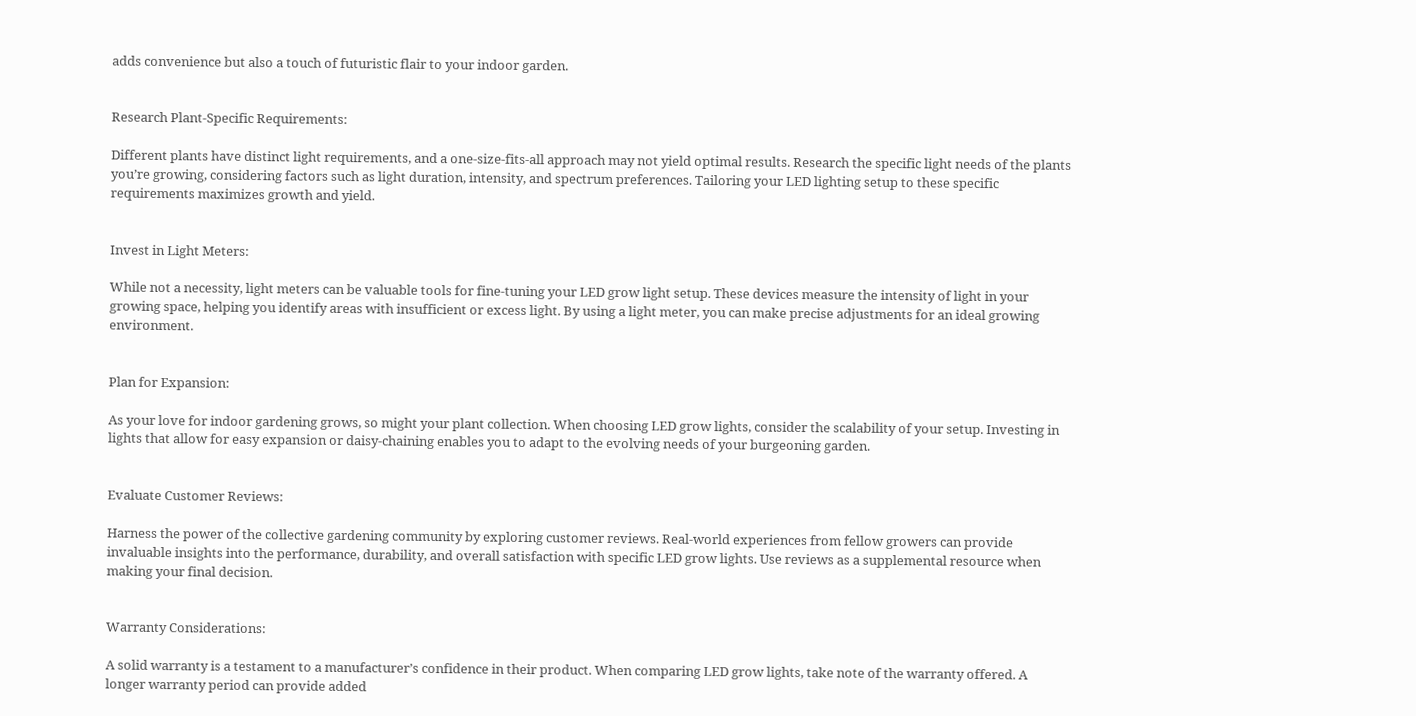adds convenience but also a touch of futuristic flair to your indoor garden.


Research Plant-Specific Requirements:

Different plants have distinct light requirements, and a one-size-fits-all approach may not yield optimal results. Research the specific light needs of the plants you’re growing, considering factors such as light duration, intensity, and spectrum preferences. Tailoring your LED lighting setup to these specific requirements maximizes growth and yield.


Invest in Light Meters:

While not a necessity, light meters can be valuable tools for fine-tuning your LED grow light setup. These devices measure the intensity of light in your growing space, helping you identify areas with insufficient or excess light. By using a light meter, you can make precise adjustments for an ideal growing environment.


Plan for Expansion:

As your love for indoor gardening grows, so might your plant collection. When choosing LED grow lights, consider the scalability of your setup. Investing in lights that allow for easy expansion or daisy-chaining enables you to adapt to the evolving needs of your burgeoning garden.


Evaluate Customer Reviews:

Harness the power of the collective gardening community by exploring customer reviews. Real-world experiences from fellow growers can provide invaluable insights into the performance, durability, and overall satisfaction with specific LED grow lights. Use reviews as a supplemental resource when making your final decision.


Warranty Considerations:

A solid warranty is a testament to a manufacturer’s confidence in their product. When comparing LED grow lights, take note of the warranty offered. A longer warranty period can provide added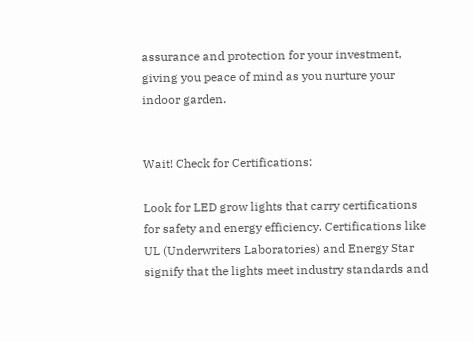assurance and protection for your investment, giving you peace of mind as you nurture your indoor garden.


Wait! Check for Certifications:

Look for LED grow lights that carry certifications for safety and energy efficiency. Certifications like UL (Underwriters Laboratories) and Energy Star signify that the lights meet industry standards and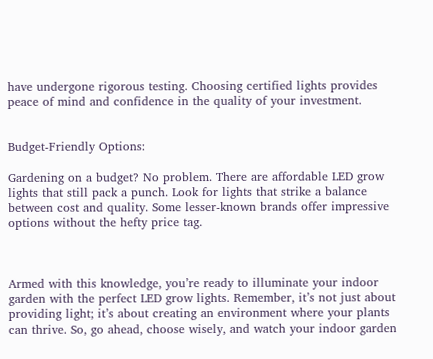have undergone rigorous testing. Choosing certified lights provides peace of mind and confidence in the quality of your investment.


Budget-Friendly Options:

Gardening on a budget? No problem. There are affordable LED grow lights that still pack a punch. Look for lights that strike a balance between cost and quality. Some lesser-known brands offer impressive options without the hefty price tag.



Armed with this knowledge, you’re ready to illuminate your indoor garden with the perfect LED grow lights. Remember, it’s not just about providing light; it’s about creating an environment where your plants can thrive. So, go ahead, choose wisely, and watch your indoor garden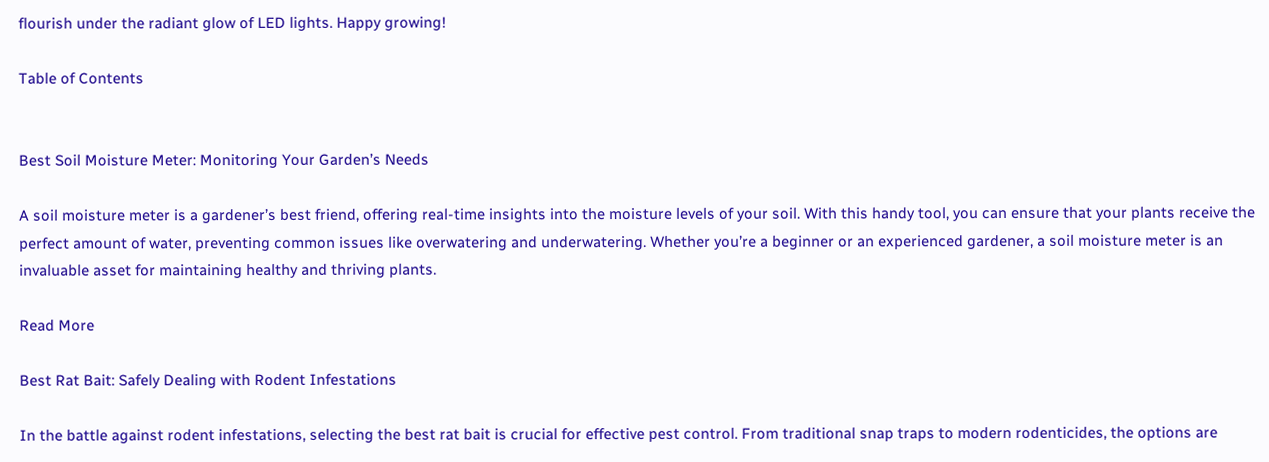flourish under the radiant glow of LED lights. Happy growing!

Table of Contents


Best Soil Moisture Meter: Monitoring Your Garden’s Needs

A soil moisture meter is a gardener’s best friend, offering real-time insights into the moisture levels of your soil. With this handy tool, you can ensure that your plants receive the perfect amount of water, preventing common issues like overwatering and underwatering. Whether you’re a beginner or an experienced gardener, a soil moisture meter is an invaluable asset for maintaining healthy and thriving plants.

Read More

Best Rat Bait: Safely Dealing with Rodent Infestations

In the battle against rodent infestations, selecting the best rat bait is crucial for effective pest control. From traditional snap traps to modern rodenticides, the options are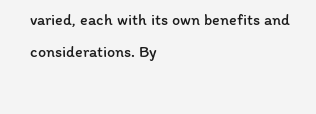varied, each with its own benefits and considerations. By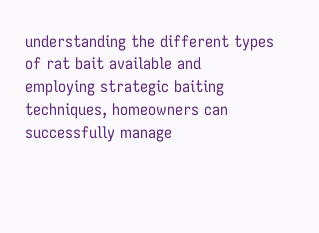understanding the different types of rat bait available and employing strategic baiting techniques, homeowners can successfully manage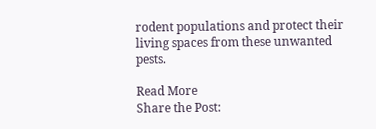rodent populations and protect their living spaces from these unwanted pests.

Read More
Share the Post: